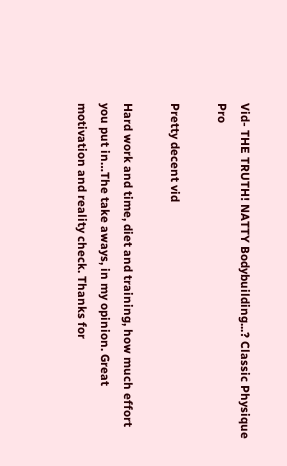Vid- THE TRUTH! NATTY Bodybuilding...? Classic Physique Pro

Pretty decent vid

Hard work and time, diet and training, how much effort you put in…The take aways, in my opinion. Great motivation and reality check. Thanks for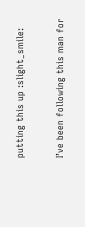putting this up :slight_smile:

I’ve been following this man for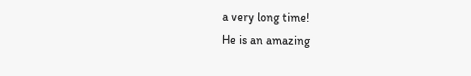a very long time!
He is an amazing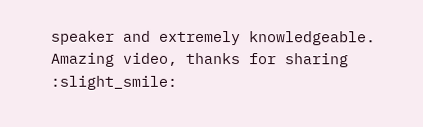speaker and extremely knowledgeable.
Amazing video, thanks for sharing :slight_smile: